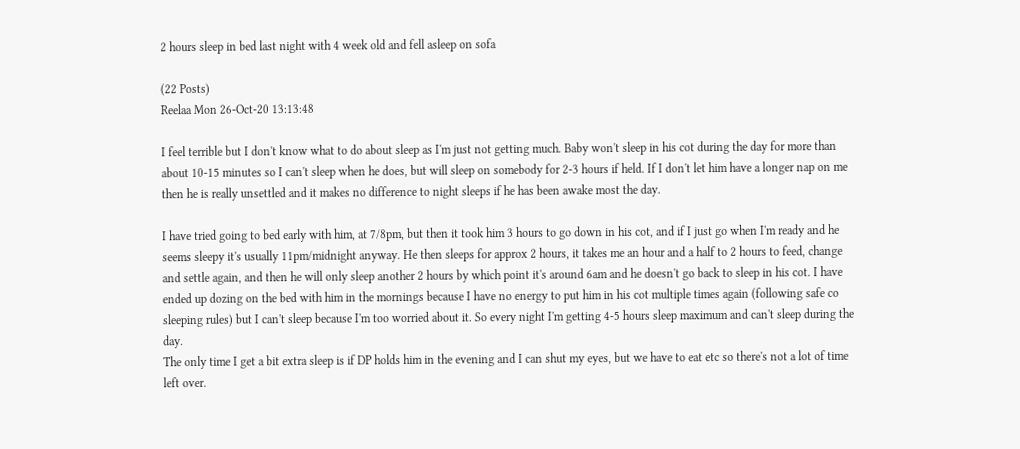2 hours sleep in bed last night with 4 week old and fell asleep on sofa

(22 Posts)
Reelaa Mon 26-Oct-20 13:13:48

I feel terrible but I don't know what to do about sleep as I'm just not getting much. Baby won't sleep in his cot during the day for more than about 10-15 minutes so I can't sleep when he does, but will sleep on somebody for 2-3 hours if held. If I don't let him have a longer nap on me then he is really unsettled and it makes no difference to night sleeps if he has been awake most the day.

I have tried going to bed early with him, at 7/8pm, but then it took him 3 hours to go down in his cot, and if I just go when I'm ready and he seems sleepy it's usually 11pm/midnight anyway. He then sleeps for approx 2 hours, it takes me an hour and a half to 2 hours to feed, change and settle again, and then he will only sleep another 2 hours by which point it's around 6am and he doesn't go back to sleep in his cot. I have ended up dozing on the bed with him in the mornings because I have no energy to put him in his cot multiple times again (following safe co sleeping rules) but I can't sleep because I'm too worried about it. So every night I'm getting 4-5 hours sleep maximum and can't sleep during the day.
The only time I get a bit extra sleep is if DP holds him in the evening and I can shut my eyes, but we have to eat etc so there's not a lot of time left over.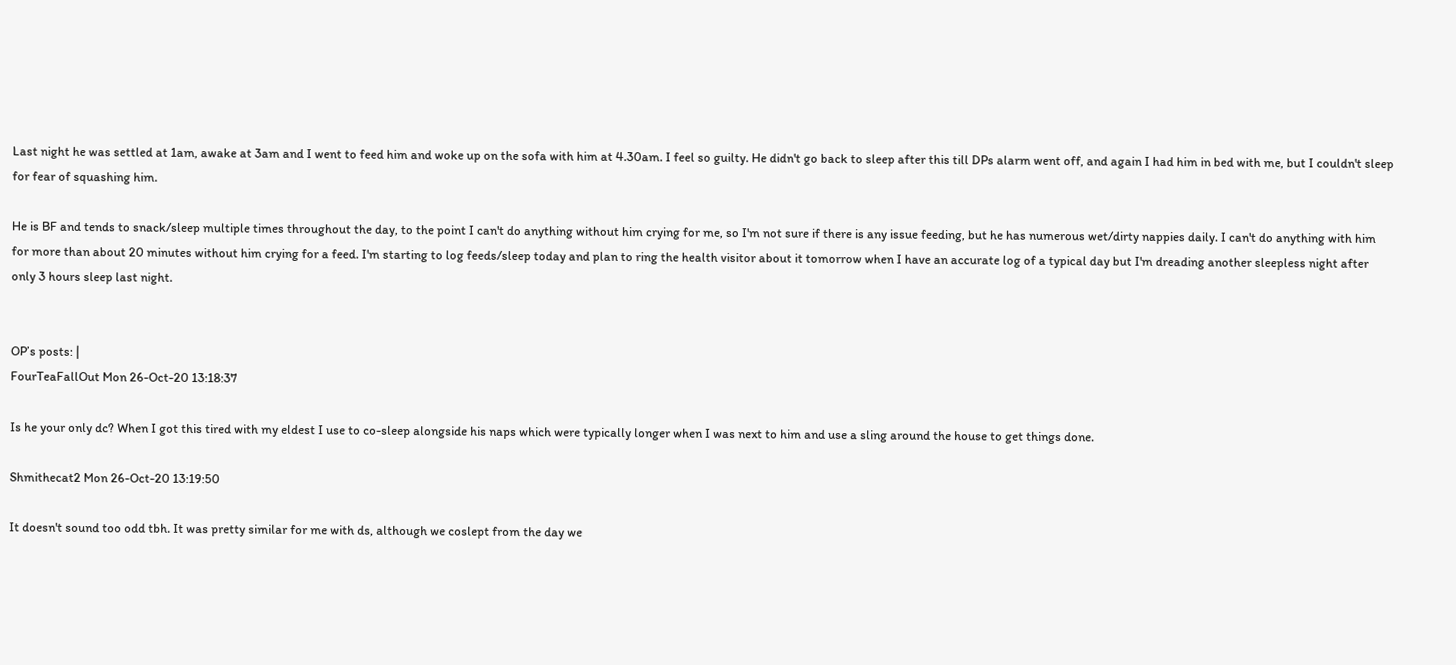Last night he was settled at 1am, awake at 3am and I went to feed him and woke up on the sofa with him at 4.30am. I feel so guilty. He didn't go back to sleep after this till DPs alarm went off, and again I had him in bed with me, but I couldn't sleep for fear of squashing him.

He is BF and tends to snack/sleep multiple times throughout the day, to the point I can't do anything without him crying for me, so I'm not sure if there is any issue feeding, but he has numerous wet/dirty nappies daily. I can't do anything with him for more than about 20 minutes without him crying for a feed. I'm starting to log feeds/sleep today and plan to ring the health visitor about it tomorrow when I have an accurate log of a typical day but I'm dreading another sleepless night after only 3 hours sleep last night.


OP’s posts: |
FourTeaFallOut Mon 26-Oct-20 13:18:37

Is he your only dc? When I got this tired with my eldest I use to co-sleep alongside his naps which were typically longer when I was next to him and use a sling around the house to get things done.

Shmithecat2 Mon 26-Oct-20 13:19:50

It doesn't sound too odd tbh. It was pretty similar for me with ds, although we coslept from the day we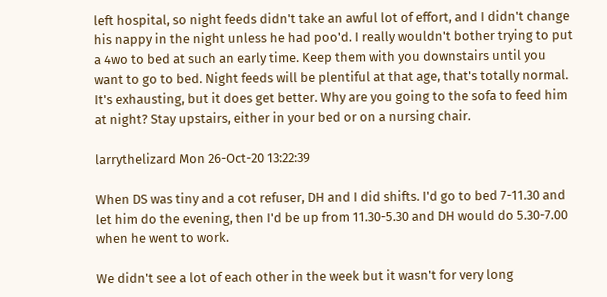left hospital, so night feeds didn't take an awful lot of effort, and I didn't change his nappy in the night unless he had poo'd. I really wouldn't bother trying to put a 4wo to bed at such an early time. Keep them with you downstairs until you want to go to bed. Night feeds will be plentiful at that age, that's totally normal. It's exhausting, but it does get better. Why are you going to the sofa to feed him at night? Stay upstairs, either in your bed or on a nursing chair.

larrythelizard Mon 26-Oct-20 13:22:39

When DS was tiny and a cot refuser, DH and I did shifts. I'd go to bed 7-11.30 and let him do the evening, then I'd be up from 11.30-5.30 and DH would do 5.30-7.00 when he went to work.

We didn't see a lot of each other in the week but it wasn't for very long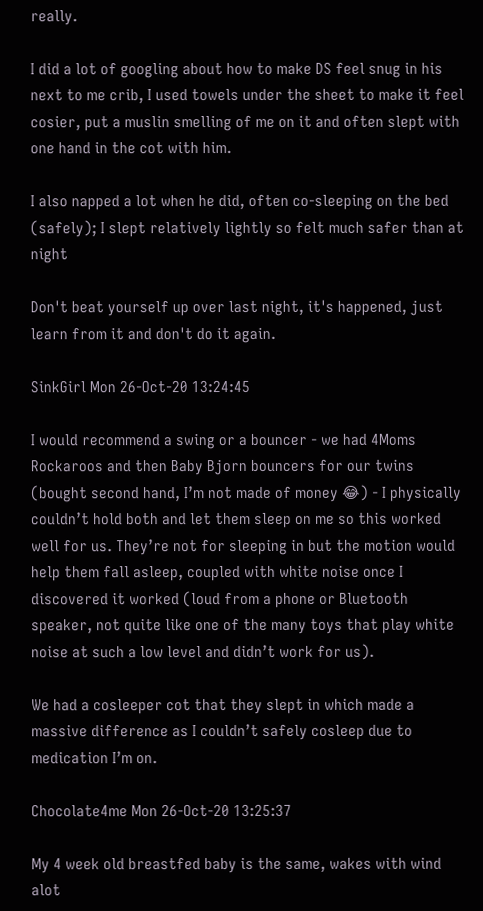really.

I did a lot of googling about how to make DS feel snug in his next to me crib, I used towels under the sheet to make it feel cosier, put a muslin smelling of me on it and often slept with one hand in the cot with him.

I also napped a lot when he did, often co-sleeping on the bed (safely); I slept relatively lightly so felt much safer than at night

Don't beat yourself up over last night, it's happened, just learn from it and don't do it again.

SinkGirl Mon 26-Oct-20 13:24:45

I would recommend a swing or a bouncer - we had 4Moms Rockaroos and then Baby Bjorn bouncers for our twins (bought second hand, I’m not made of money 😂) - I physically couldn’t hold both and let them sleep on me so this worked well for us. They’re not for sleeping in but the motion would help them fall asleep, coupled with white noise once I discovered it worked (loud from a phone or Bluetooth speaker, not quite like one of the many toys that play white noise at such a low level and didn’t work for us).

We had a cosleeper cot that they slept in which made a massive difference as I couldn’t safely cosleep due to medication I’m on.

Chocolate4me Mon 26-Oct-20 13:25:37

My 4 week old breastfed baby is the same, wakes with wind alot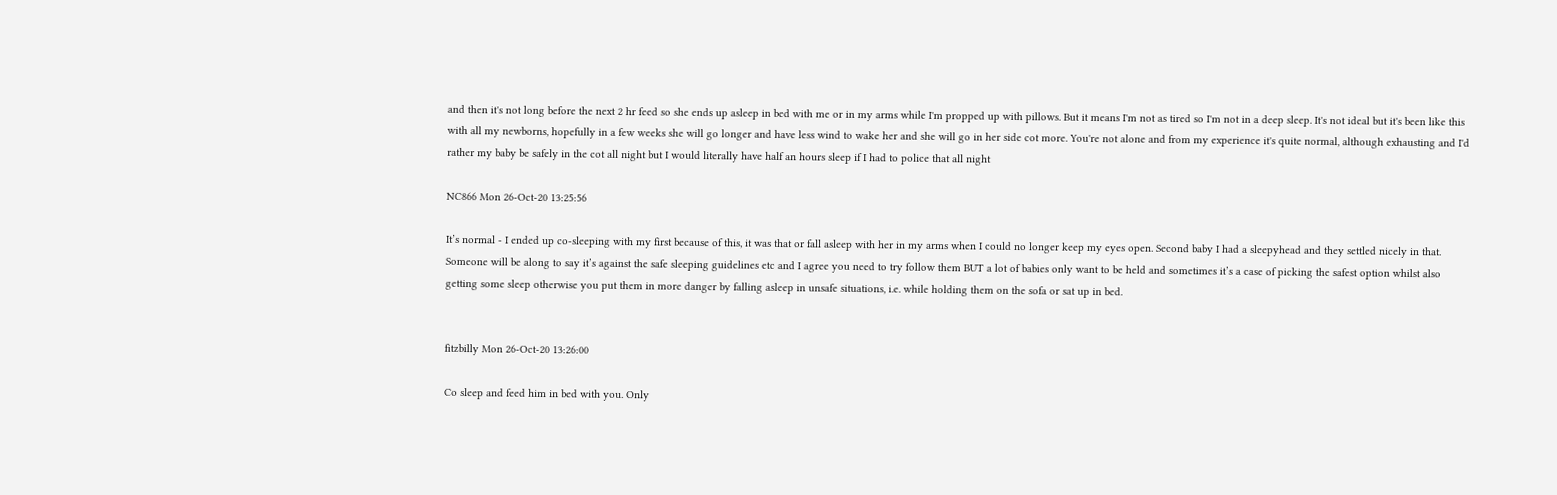and then it's not long before the next 2 hr feed so she ends up asleep in bed with me or in my arms while I'm propped up with pillows. But it means I'm not as tired so I'm not in a deep sleep. It's not ideal but it's been like this with all my newborns, hopefully in a few weeks she will go longer and have less wind to wake her and she will go in her side cot more. You're not alone and from my experience it's quite normal, although exhausting and I'd rather my baby be safely in the cot all night but I would literally have half an hours sleep if I had to police that all night

NC866 Mon 26-Oct-20 13:25:56

It’s normal - I ended up co-sleeping with my first because of this, it was that or fall asleep with her in my arms when I could no longer keep my eyes open. Second baby I had a sleepyhead and they settled nicely in that. Someone will be along to say it’s against the safe sleeping guidelines etc and I agree you need to try follow them BUT a lot of babies only want to be held and sometimes it’s a case of picking the safest option whilst also getting some sleep otherwise you put them in more danger by falling asleep in unsafe situations, i.e. while holding them on the sofa or sat up in bed.


fitzbilly Mon 26-Oct-20 13:26:00

Co sleep and feed him in bed with you. Only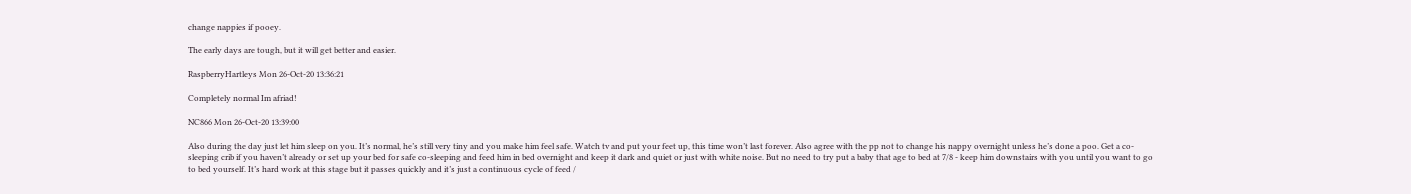change nappies if pooey.

The early days are tough, but it will get better and easier.

RaspberryHartleys Mon 26-Oct-20 13:36:21

Completely normal Im afriad!

NC866 Mon 26-Oct-20 13:39:00

Also during the day just let him sleep on you. It’s normal, he’s still very tiny and you make him feel safe. Watch tv and put your feet up, this time won’t last forever. Also agree with the pp not to change his nappy overnight unless he’s done a poo. Get a co-sleeping crib if you haven’t already or set up your bed for safe co-sleeping and feed him in bed overnight and keep it dark and quiet or just with white noise. But no need to try put a baby that age to bed at 7/8 - keep him downstairs with you until you want to go to bed yourself. It’s hard work at this stage but it passes quickly and it’s just a continuous cycle of feed /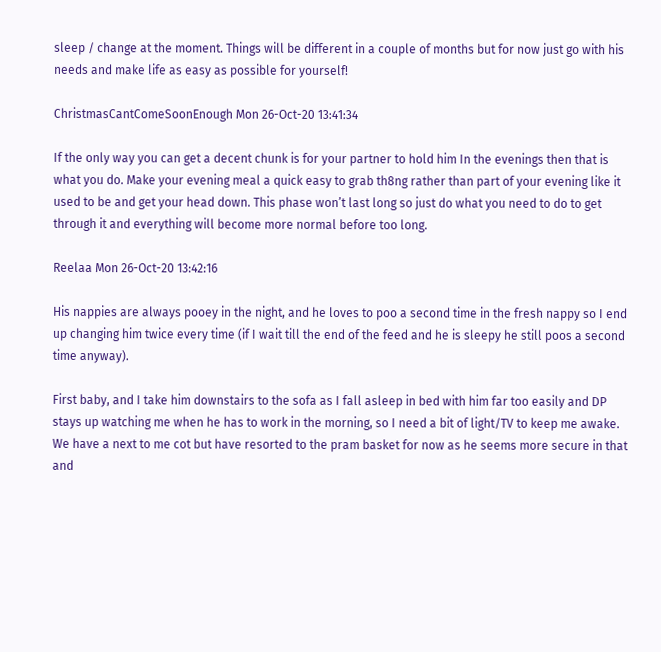sleep / change at the moment. Things will be different in a couple of months but for now just go with his needs and make life as easy as possible for yourself!

ChristmasCantComeSoonEnough Mon 26-Oct-20 13:41:34

If the only way you can get a decent chunk is for your partner to hold him In the evenings then that is what you do. Make your evening meal a quick easy to grab th8ng rather than part of your evening like it used to be and get your head down. This phase won’t last long so just do what you need to do to get through it and everything will become more normal before too long.

Reelaa Mon 26-Oct-20 13:42:16

His nappies are always pooey in the night, and he loves to poo a second time in the fresh nappy so I end up changing him twice every time (if I wait till the end of the feed and he is sleepy he still poos a second time anyway).

First baby, and I take him downstairs to the sofa as I fall asleep in bed with him far too easily and DP stays up watching me when he has to work in the morning, so I need a bit of light/TV to keep me awake.
We have a next to me cot but have resorted to the pram basket for now as he seems more secure in that and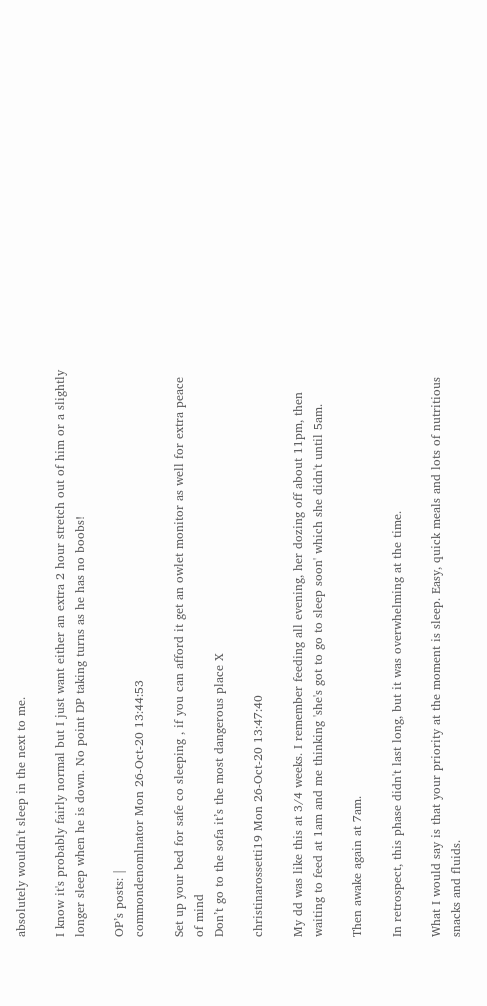absolutely wouldn't sleep in the next to me.

I know it's probably fairly normal but I just want either an extra 2 hour stretch out of him or a slightly longer sleep when he is down. No point DP taking turns as he has no boobs!

OP’s posts: |
commondenomlnator Mon 26-Oct-20 13:44:53

Set up your bed for safe co sleeping , if you can afford it get an owlet monitor as well for extra peace of mind
Don’t go to the sofa it’s the most dangerous place X

christinarossetti19 Mon 26-Oct-20 13:47:40

My dd was like this at 3/4 weeks. I remember feeding all evening, her dozing off about 11pm, then waiting to feed at 1am and me thinking 'she's got to go to sleep soon' which she didn't until 5am.

Then awake again at 7am.

In retrospect, this phase didn't last long, but it was overwhelming at the time.

What I would say is that your priority at the moment is sleep. Easy, quick meals and lots of nutritious snacks and fluids.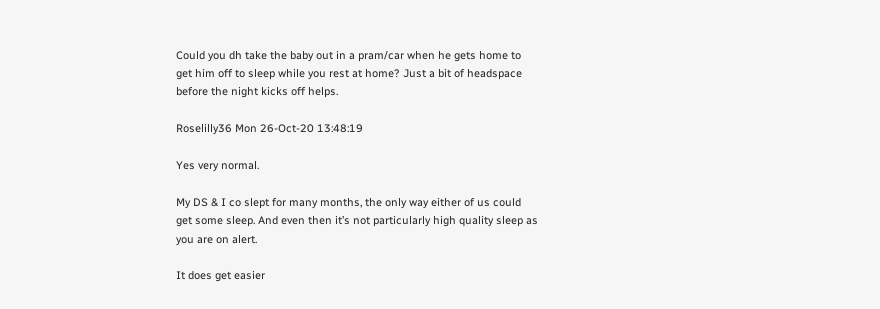Could you dh take the baby out in a pram/car when he gets home to get him off to sleep while you rest at home? Just a bit of headspace before the night kicks off helps.

Roselilly36 Mon 26-Oct-20 13:48:19

Yes very normal.

My DS & I co slept for many months, the only way either of us could get some sleep. And even then it’s not particularly high quality sleep as you are on alert.

It does get easier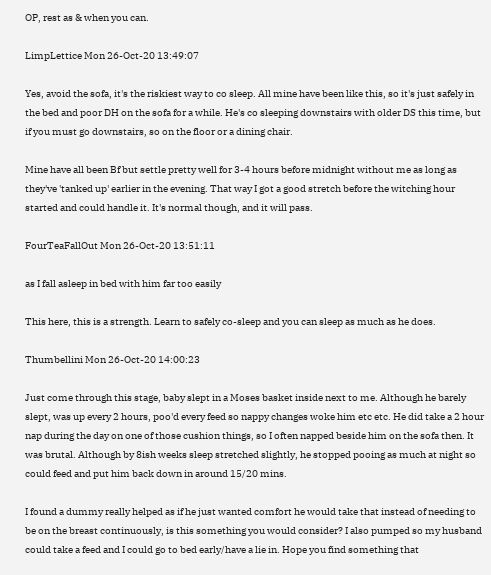OP, rest as & when you can.

LimpLettice Mon 26-Oct-20 13:49:07

Yes, avoid the sofa, it's the riskiest way to co sleep. All mine have been like this, so it's just safely in the bed and poor DH on the sofa for a while. He's co sleeping downstairs with older DS this time, but if you must go downstairs, so on the floor or a dining chair.

Mine have all been Bf but settle pretty well for 3-4 hours before midnight without me as long as they've 'tanked up' earlier in the evening. That way I got a good stretch before the witching hour started and could handle it. It's normal though, and it will pass.

FourTeaFallOut Mon 26-Oct-20 13:51:11

as I fall asleep in bed with him far too easily

This here, this is a strength. Learn to safely co-sleep and you can sleep as much as he does.

Thumbellini Mon 26-Oct-20 14:00:23

Just come through this stage, baby slept in a Moses basket inside next to me. Although he barely slept, was up every 2 hours, poo'd every feed so nappy changes woke him etc etc. He did take a 2 hour nap during the day on one of those cushion things, so I often napped beside him on the sofa then. It was brutal. Although by 8ish weeks sleep stretched slightly, he stopped pooing as much at night so could feed and put him back down in around 15/20 mins.

I found a dummy really helped as if he just wanted comfort he would take that instead of needing to be on the breast continuously, is this something you would consider? I also pumped so my husband could take a feed and I could go to bed early/have a lie in. Hope you find something that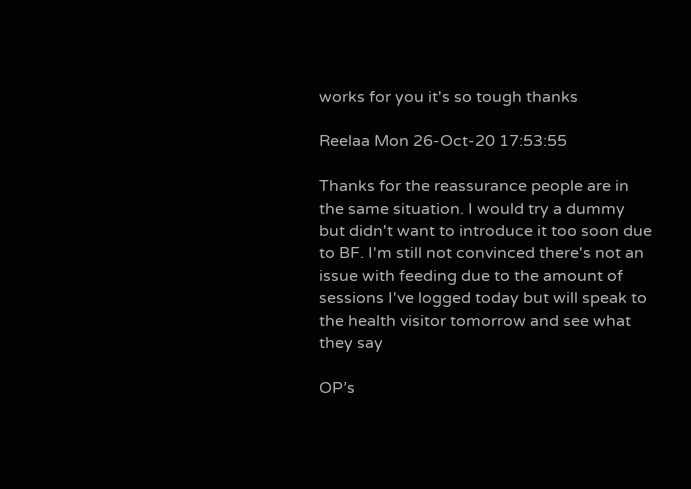works for you it's so tough thanks

Reelaa Mon 26-Oct-20 17:53:55

Thanks for the reassurance people are in the same situation. I would try a dummy but didn't want to introduce it too soon due to BF. I'm still not convinced there's not an issue with feeding due to the amount of sessions I've logged today but will speak to the health visitor tomorrow and see what they say

OP’s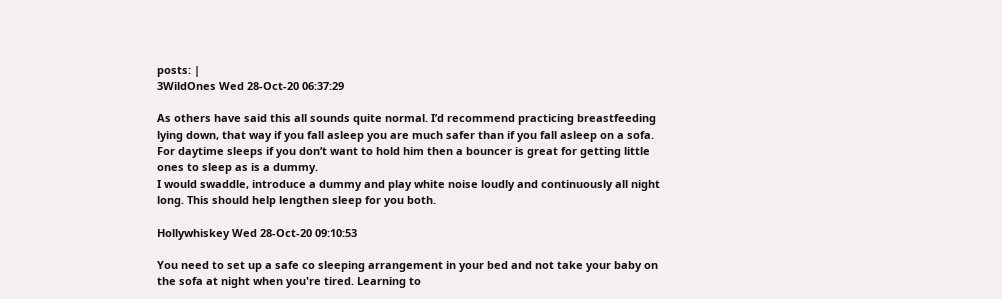posts: |
3WildOnes Wed 28-Oct-20 06:37:29

As others have said this all sounds quite normal. I’d recommend practicing breastfeeding lying down, that way if you fall asleep you are much safer than if you fall asleep on a sofa.
For daytime sleeps if you don’t want to hold him then a bouncer is great for getting little ones to sleep as is a dummy.
I would swaddle, introduce a dummy and play white noise loudly and continuously all night long. This should help lengthen sleep for you both.

Hollywhiskey Wed 28-Oct-20 09:10:53

You need to set up a safe co sleeping arrangement in your bed and not take your baby on the sofa at night when you're tired. Learning to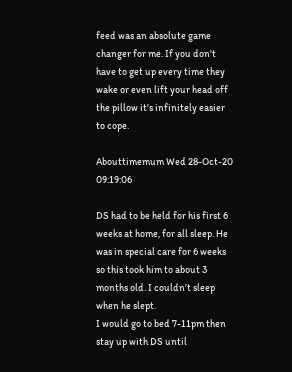feed was an absolute game changer for me. If you don't have to get up every time they wake or even lift your head off the pillow it's infinitely easier to cope.

Abouttimemum Wed 28-Oct-20 09:19:06

DS had to be held for his first 6 weeks at home, for all sleep. He was in special care for 6 weeks so this took him to about 3 months old. I couldn’t sleep when he slept.
I would go to bed 7-11pm then stay up with DS until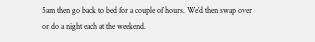5am then go back to bed for a couple of hours. We’d then swap over or do a night each at the weekend.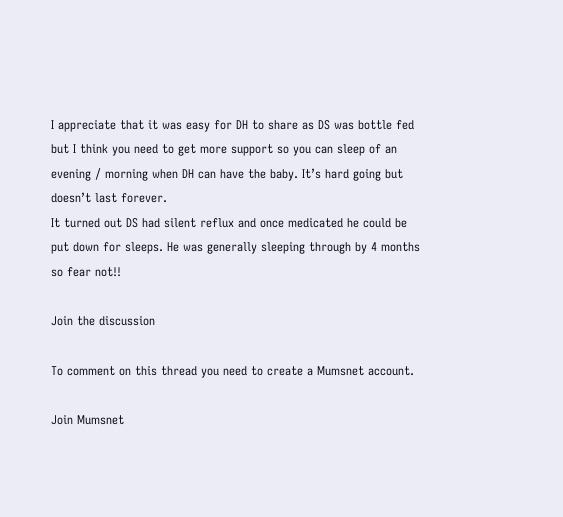I appreciate that it was easy for DH to share as DS was bottle fed but I think you need to get more support so you can sleep of an evening / morning when DH can have the baby. It’s hard going but doesn’t last forever.
It turned out DS had silent reflux and once medicated he could be put down for sleeps. He was generally sleeping through by 4 months so fear not!!

Join the discussion

To comment on this thread you need to create a Mumsnet account.

Join Mumsnet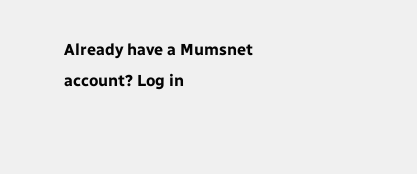Already have a Mumsnet account? Log in